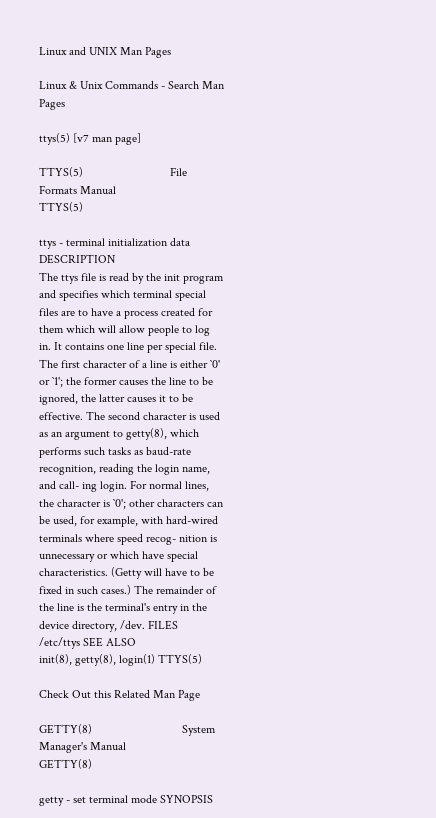Linux and UNIX Man Pages

Linux & Unix Commands - Search Man Pages

ttys(5) [v7 man page]

TTYS(5)                             File Formats Manual                            TTYS(5)

ttys - terminal initialization data DESCRIPTION
The ttys file is read by the init program and specifies which terminal special files are to have a process created for them which will allow people to log in. It contains one line per special file. The first character of a line is either `0' or `1'; the former causes the line to be ignored, the latter causes it to be effective. The second character is used as an argument to getty(8), which performs such tasks as baud-rate recognition, reading the login name, and call- ing login. For normal lines, the character is `0'; other characters can be used, for example, with hard-wired terminals where speed recog- nition is unnecessary or which have special characteristics. (Getty will have to be fixed in such cases.) The remainder of the line is the terminal's entry in the device directory, /dev. FILES
/etc/ttys SEE ALSO
init(8), getty(8), login(1) TTYS(5)

Check Out this Related Man Page

GETTY(8)                              System Manager's Manual                             GETTY(8)

getty - set terminal mode SYNOPSIS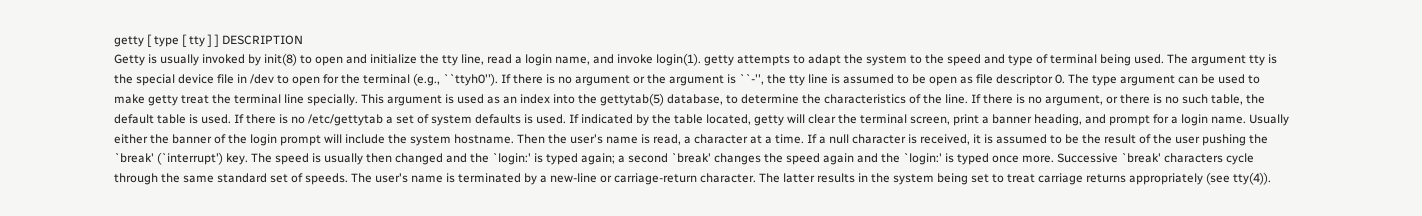getty [ type [ tty ] ] DESCRIPTION
Getty is usually invoked by init(8) to open and initialize the tty line, read a login name, and invoke login(1). getty attempts to adapt the system to the speed and type of terminal being used. The argument tty is the special device file in /dev to open for the terminal (e.g., ``ttyh0''). If there is no argument or the argument is ``-'', the tty line is assumed to be open as file descriptor 0. The type argument can be used to make getty treat the terminal line specially. This argument is used as an index into the gettytab(5) database, to determine the characteristics of the line. If there is no argument, or there is no such table, the default table is used. If there is no /etc/gettytab a set of system defaults is used. If indicated by the table located, getty will clear the terminal screen, print a banner heading, and prompt for a login name. Usually either the banner of the login prompt will include the system hostname. Then the user's name is read, a character at a time. If a null character is received, it is assumed to be the result of the user pushing the `break' (`interrupt') key. The speed is usually then changed and the `login:' is typed again; a second `break' changes the speed again and the `login:' is typed once more. Successive `break' characters cycle through the same standard set of speeds. The user's name is terminated by a new-line or carriage-return character. The latter results in the system being set to treat carriage returns appropriately (see tty(4)).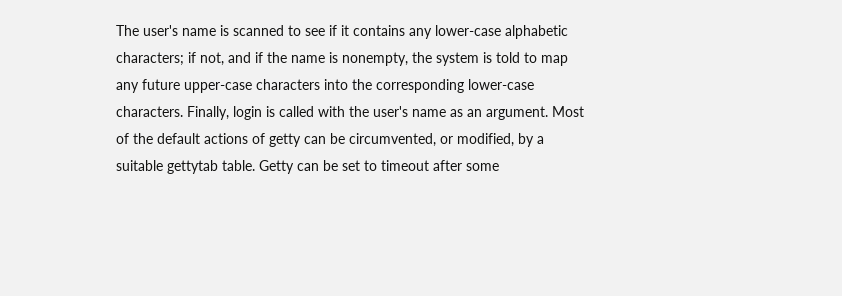The user's name is scanned to see if it contains any lower-case alphabetic characters; if not, and if the name is nonempty, the system is told to map any future upper-case characters into the corresponding lower-case characters. Finally, login is called with the user's name as an argument. Most of the default actions of getty can be circumvented, or modified, by a suitable gettytab table. Getty can be set to timeout after some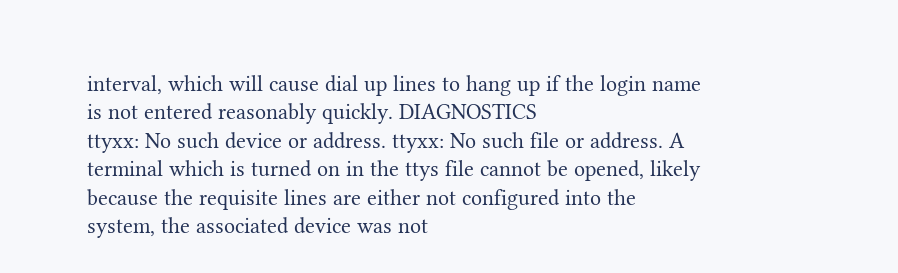interval, which will cause dial up lines to hang up if the login name is not entered reasonably quickly. DIAGNOSTICS
ttyxx: No such device or address. ttyxx: No such file or address. A terminal which is turned on in the ttys file cannot be opened, likely because the requisite lines are either not configured into the system, the associated device was not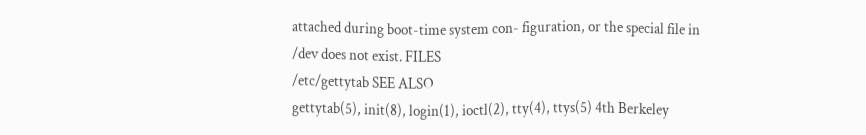attached during boot-time system con- figuration, or the special file in /dev does not exist. FILES
/etc/gettytab SEE ALSO
gettytab(5), init(8), login(1), ioctl(2), tty(4), ttys(5) 4th Berkeley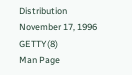Distribution November 17, 1996 GETTY(8)
Man Page